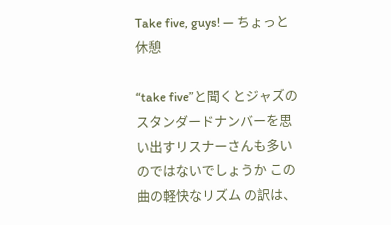Take five, guys! — ちょっと休憩

“take five”と聞くとジャズのスタンダードナンバーを思い出すリスナーさんも多いのではないでしょうか この曲の軽快なリズム の訳は、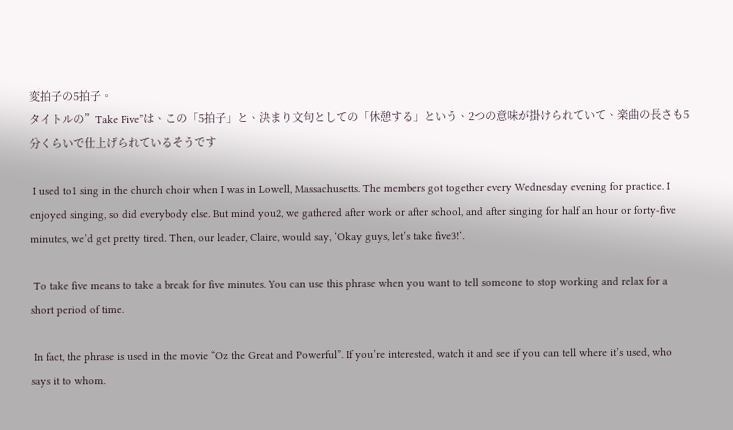変拍子の5拍子。
タイトルの”Take Five”は、この「5拍子」と、決まり文句としての「休憩する」という、2つの意味が掛けられていて、楽曲の長さも5分くらいで仕上げられているそうです

 I used to1 sing in the church choir when I was in Lowell, Massachusetts. The members got together every Wednesday evening for practice. I enjoyed singing, so did everybody else. But mind you2, we gathered after work or after school, and after singing for half an hour or forty-five minutes, we’d get pretty tired. Then, our leader, Claire, would say, ‘Okay guys, let’s take five3!‘.

 To take five means to take a break for five minutes. You can use this phrase when you want to tell someone to stop working and relax for a short period of time.

 In fact, the phrase is used in the movie “Oz the Great and Powerful”. If you’re interested, watch it and see if you can tell where it’s used, who says it to whom.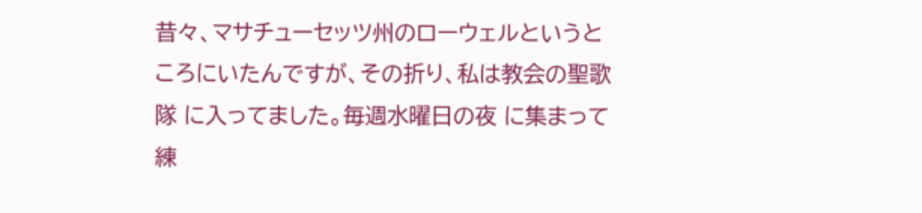昔々、マサチューセッツ州のローウェルというところにいたんですが、その折り、私は教会の聖歌隊 に入ってました。毎週水曜日の夜 に集まって練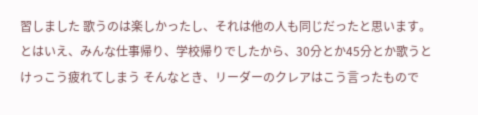習しました 歌うのは楽しかったし、それは他の人も同じだったと思います。とはいえ、みんな仕事帰り、学校帰りでしたから、30分とか45分とか歌うとけっこう疲れてしまう そんなとき、リーダーのクレアはこう言ったもので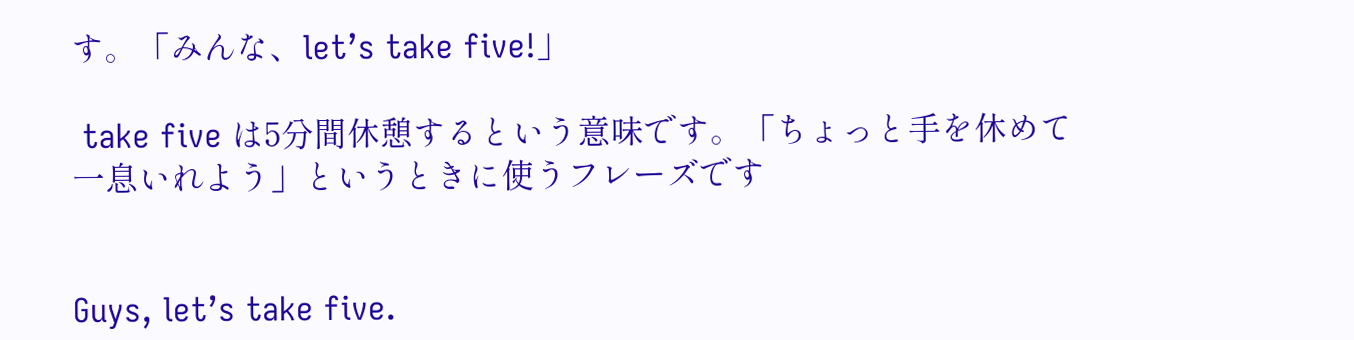す。「みんな、let’s take five!」

 take five は5分間休憩するという意味です。「ちょっと手を休めて一息いれよう」というときに使うフレーズです


Guys, let’s take five.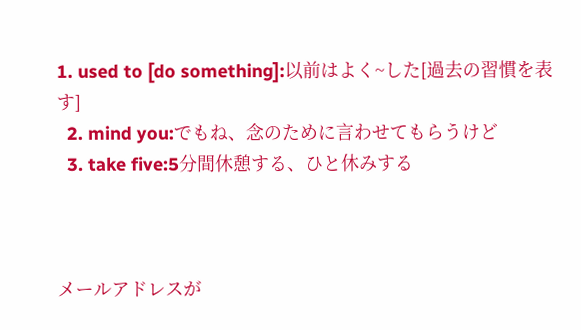1. used to [do something]:以前はよく~した[過去の習慣を表す]
  2. mind you:でもね、念のために言わせてもらうけど
  3. take five:5分間休憩する、ひと休みする



メールアドレスが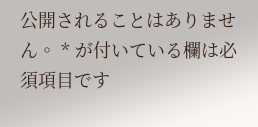公開されることはありません。 * が付いている欄は必須項目です